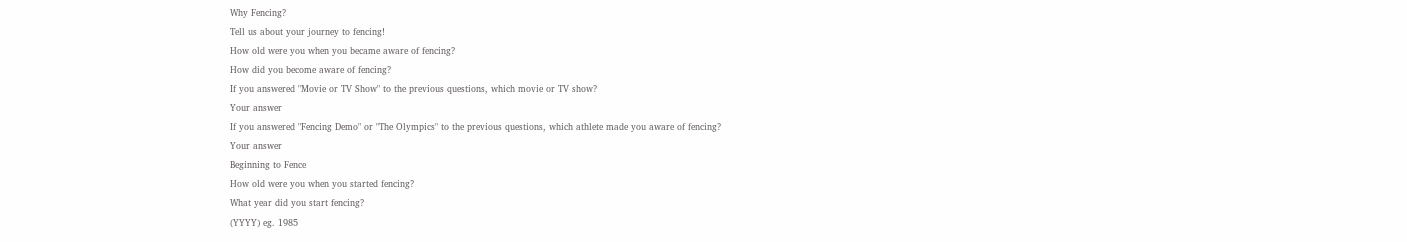Why Fencing?
Tell us about your journey to fencing!
How old were you when you became aware of fencing?
How did you become aware of fencing?
If you answered "Movie or TV Show" to the previous questions, which movie or TV show?
Your answer
If you answered "Fencing Demo" or "The Olympics" to the previous questions, which athlete made you aware of fencing?
Your answer
Beginning to Fence
How old were you when you started fencing?
What year did you start fencing?
(YYYY) eg. 1985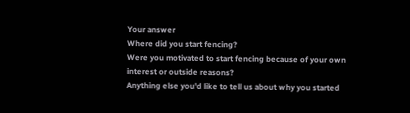Your answer
Where did you start fencing?
Were you motivated to start fencing because of your own interest or outside reasons?
Anything else you'd like to tell us about why you started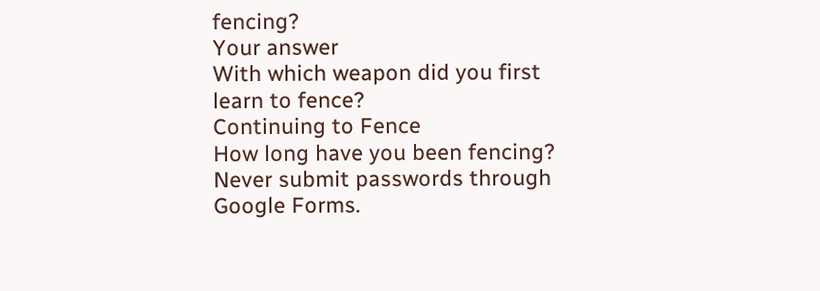fencing?
Your answer
With which weapon did you first learn to fence?
Continuing to Fence
How long have you been fencing?
Never submit passwords through Google Forms.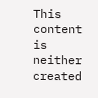This content is neither created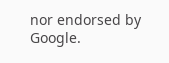nor endorsed by Google.